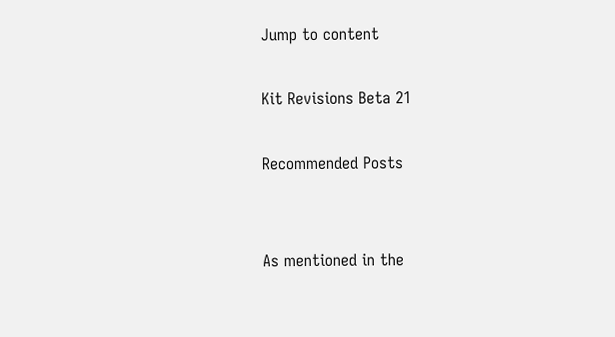Jump to content

Kit Revisions Beta 21

Recommended Posts


As mentioned in the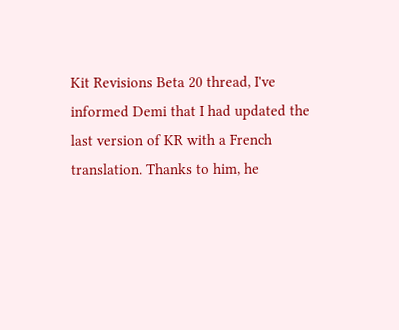Kit Revisions Beta 20 thread, I've informed Demi that I had updated the last version of KR with a French translation. Thanks to him, he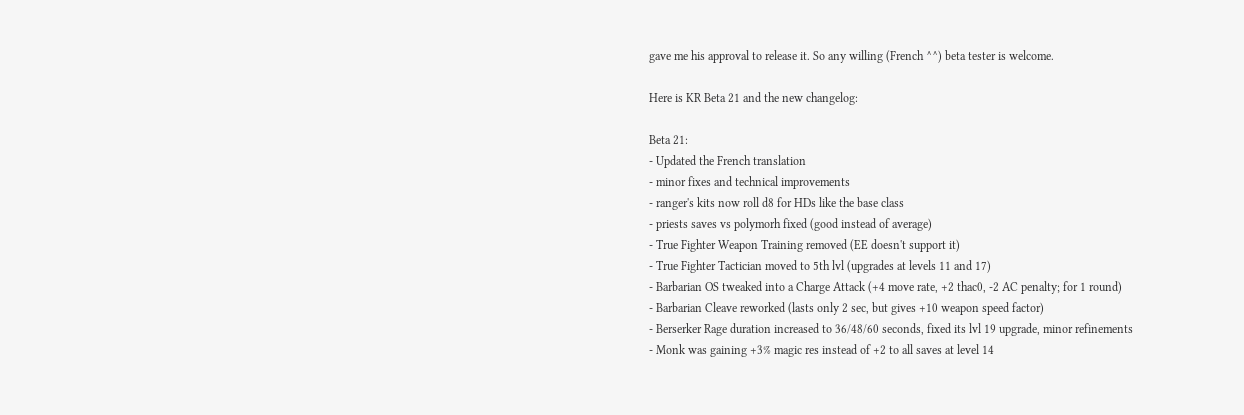gave me his approval to release it. So any willing (French ^^) beta tester is welcome.

Here is KR Beta 21 and the new changelog:

Beta 21:
- Updated the French translation
- minor fixes and technical improvements
- ranger's kits now roll d8 for HDs like the base class
- priests saves vs polymorh fixed (good instead of average)
- True Fighter Weapon Training removed (EE doesn't support it)
- True Fighter Tactician moved to 5th lvl (upgrades at levels 11 and 17)
- Barbarian OS tweaked into a Charge Attack (+4 move rate, +2 thac0, -2 AC penalty; for 1 round)
- Barbarian Cleave reworked (lasts only 2 sec, but gives +10 weapon speed factor)
- Berserker Rage duration increased to 36/48/60 seconds, fixed its lvl 19 upgrade, minor refinements
- Monk was gaining +3% magic res instead of +2 to all saves at level 14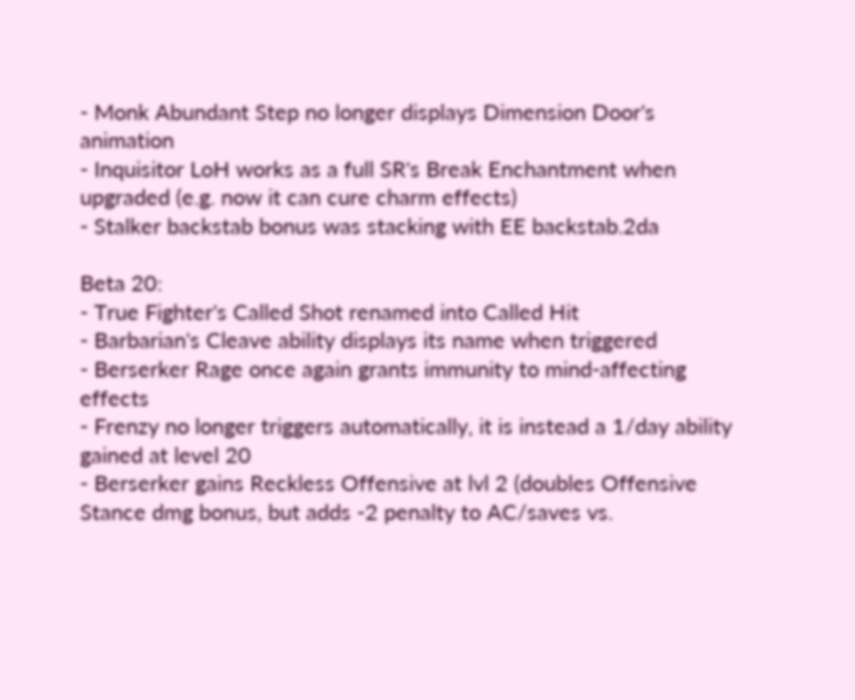- Monk Abundant Step no longer displays Dimension Door's animation
- Inquisitor LoH works as a full SR's Break Enchantment when upgraded (e.g. now it can cure charm effects)
- Stalker backstab bonus was stacking with EE backstab.2da

Beta 20:
- True Fighter's Called Shot renamed into Called Hit
- Barbarian's Cleave ability displays its name when triggered
- Berserker Rage once again grants immunity to mind-affecting effects
- Frenzy no longer triggers automatically, it is instead a 1/day ability gained at level 20
- Berserker gains Reckless Offensive at lvl 2 (doubles Offensive Stance dmg bonus, but adds -2 penalty to AC/saves vs.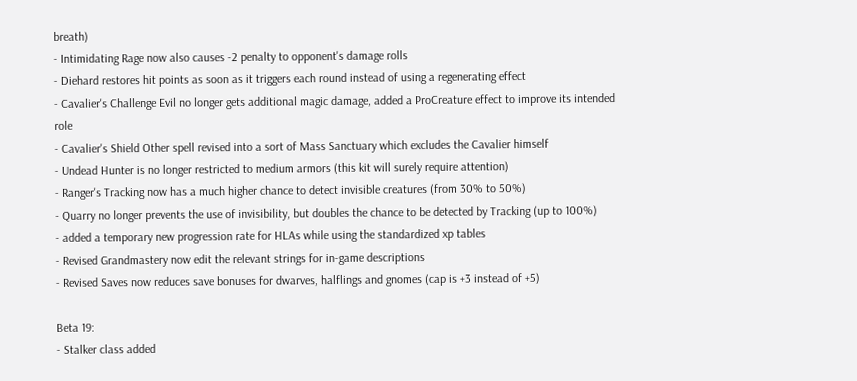breath)
- Intimidating Rage now also causes -2 penalty to opponent's damage rolls
- Diehard restores hit points as soon as it triggers each round instead of using a regenerating effect
- Cavalier's Challenge Evil no longer gets additional magic damage, added a ProCreature effect to improve its intended role
- Cavalier's Shield Other spell revised into a sort of Mass Sanctuary which excludes the Cavalier himself
- Undead Hunter is no longer restricted to medium armors (this kit will surely require attention)
- Ranger's Tracking now has a much higher chance to detect invisible creatures (from 30% to 50%)
- Quarry no longer prevents the use of invisibility, but doubles the chance to be detected by Tracking (up to 100%)
- added a temporary new progression rate for HLAs while using the standardized xp tables
- Revised Grandmastery now edit the relevant strings for in-game descriptions
- Revised Saves now reduces save bonuses for dwarves, halflings and gnomes (cap is +3 instead of +5)

Beta 19:
- Stalker class added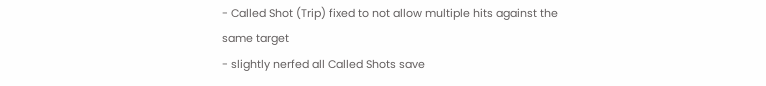- Called Shot (Trip) fixed to not allow multiple hits against the same target
- slightly nerfed all Called Shots save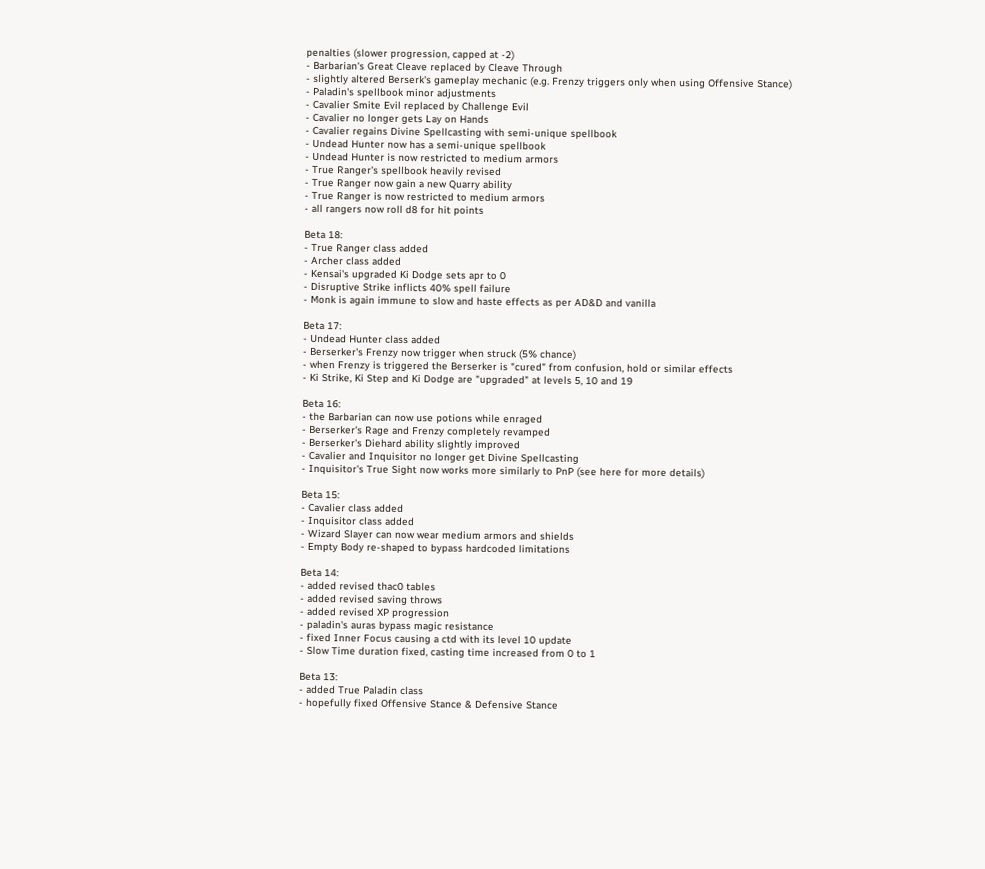penalties (slower progression, capped at -2)
- Barbarian's Great Cleave replaced by Cleave Through
- slightly altered Berserk's gameplay mechanic (e.g. Frenzy triggers only when using Offensive Stance)
- Paladin's spellbook minor adjustments
- Cavalier Smite Evil replaced by Challenge Evil
- Cavalier no longer gets Lay on Hands
- Cavalier regains Divine Spellcasting with semi-unique spellbook
- Undead Hunter now has a semi-unique spellbook
- Undead Hunter is now restricted to medium armors
- True Ranger's spellbook heavily revised
- True Ranger now gain a new Quarry ability
- True Ranger is now restricted to medium armors
- all rangers now roll d8 for hit points

Beta 18:
- True Ranger class added
- Archer class added
- Kensai's upgraded Ki Dodge sets apr to 0
- Disruptive Strike inflicts 40% spell failure
- Monk is again immune to slow and haste effects as per AD&D and vanilla

Beta 17:
- Undead Hunter class added
- Berserker's Frenzy now trigger when struck (5% chance)
- when Frenzy is triggered the Berserker is "cured" from confusion, hold or similar effects
- Ki Strike, Ki Step and Ki Dodge are "upgraded" at levels 5, 10 and 19

Beta 16:
- the Barbarian can now use potions while enraged
- Berserker's Rage and Frenzy completely revamped
- Berserker's Diehard ability slightly improved
- Cavalier and Inquisitor no longer get Divine Spellcasting
- Inquisitor's True Sight now works more similarly to PnP (see here for more details)

Beta 15:
- Cavalier class added
- Inquisitor class added
- Wizard Slayer can now wear medium armors and shields
- Empty Body re-shaped to bypass hardcoded limitations

Beta 14:
- added revised thac0 tables
- added revised saving throws
- added revised XP progression
- paladin's auras bypass magic resistance
- fixed Inner Focus causing a ctd with its level 10 update
- Slow Time duration fixed, casting time increased from 0 to 1

Beta 13:
- added True Paladin class
- hopefully fixed Offensive Stance & Defensive Stance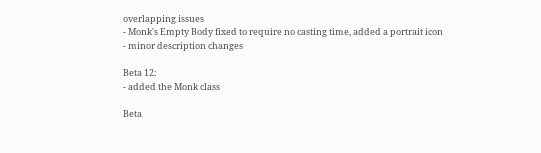overlapping issues
- Monk's Empty Body fixed to require no casting time, added a portrait icon
- minor description changes

Beta 12:
- added the Monk class

Beta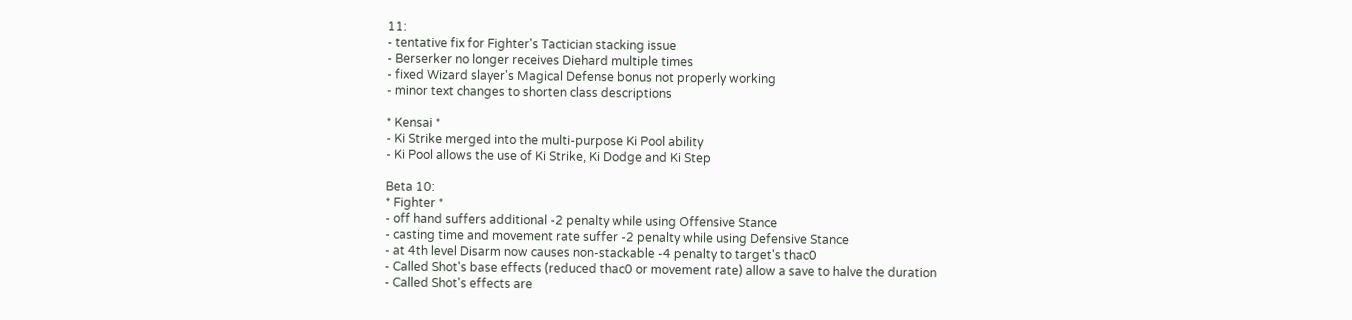11:
- tentative fix for Fighter's Tactician stacking issue
- Berserker no longer receives Diehard multiple times
- fixed Wizard slayer's Magical Defense bonus not properly working
- minor text changes to shorten class descriptions

* Kensai *
- Ki Strike merged into the multi-purpose Ki Pool ability
- Ki Pool allows the use of Ki Strike, Ki Dodge and Ki Step

Beta 10:
* Fighter *
- off hand suffers additional -2 penalty while using Offensive Stance
- casting time and movement rate suffer -2 penalty while using Defensive Stance
- at 4th level Disarm now causes non-stackable -4 penalty to target's thac0
- Called Shot's base effects (reduced thac0 or movement rate) allow a save to halve the duration
- Called Shot's effects are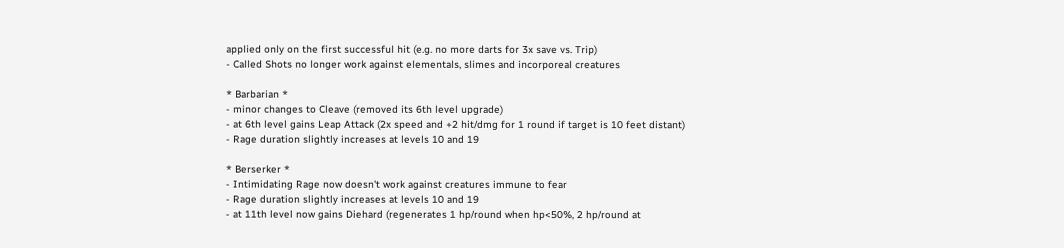applied only on the first successful hit (e.g. no more darts for 3x save vs. Trip)
- Called Shots no longer work against elementals, slimes and incorporeal creatures

* Barbarian *
- minor changes to Cleave (removed its 6th level upgrade)
- at 6th level gains Leap Attack (2x speed and +2 hit/dmg for 1 round if target is 10 feet distant)
- Rage duration slightly increases at levels 10 and 19

* Berserker *
- Intimidating Rage now doesn't work against creatures immune to fear
- Rage duration slightly increases at levels 10 and 19
- at 11th level now gains Diehard (regenerates 1 hp/round when hp<50%, 2 hp/round at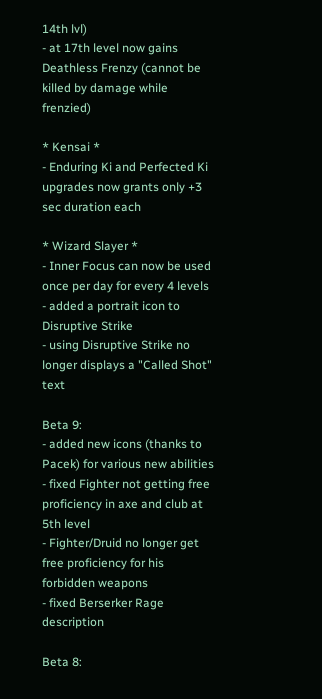14th lvl)
- at 17th level now gains Deathless Frenzy (cannot be killed by damage while frenzied)

* Kensai *
- Enduring Ki and Perfected Ki upgrades now grants only +3 sec duration each

* Wizard Slayer *
- Inner Focus can now be used once per day for every 4 levels
- added a portrait icon to Disruptive Strike
- using Disruptive Strike no longer displays a "Called Shot" text

Beta 9:
- added new icons (thanks to Pacek) for various new abilities
- fixed Fighter not getting free proficiency in axe and club at 5th level
- Fighter/Druid no longer get free proficiency for his forbidden weapons
- fixed Berserker Rage description

Beta 8: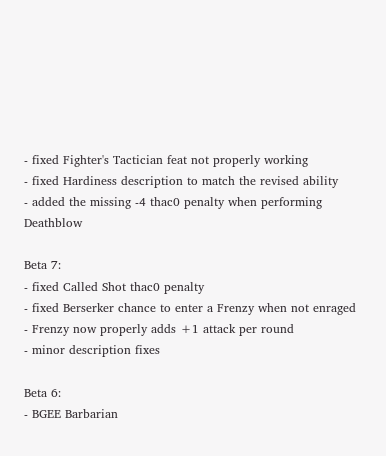- fixed Fighter's Tactician feat not properly working
- fixed Hardiness description to match the revised ability
- added the missing -4 thac0 penalty when performing Deathblow

Beta 7:
- fixed Called Shot thac0 penalty
- fixed Berserker chance to enter a Frenzy when not enraged
- Frenzy now properly adds +1 attack per round
- minor description fixes

Beta 6:
- BGEE Barbarian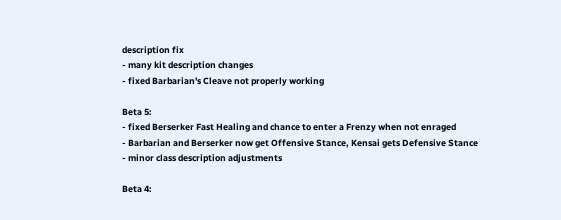description fix
- many kit description changes
- fixed Barbarian's Cleave not properly working

Beta 5:
- fixed Berserker Fast Healing and chance to enter a Frenzy when not enraged
- Barbarian and Berserker now get Offensive Stance, Kensai gets Defensive Stance
- minor class description adjustments

Beta 4: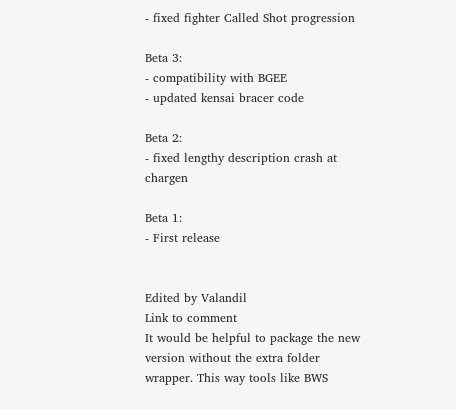- fixed fighter Called Shot progression

Beta 3:
- compatibility with BGEE
- updated kensai bracer code

Beta 2:
- fixed lengthy description crash at chargen

Beta 1:
- First release


Edited by Valandil
Link to comment
It would be helpful to package the new version without the extra folder wrapper. This way tools like BWS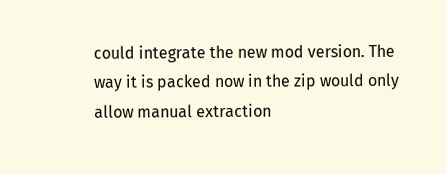could integrate the new mod version. The way it is packed now in the zip would only allow manual extraction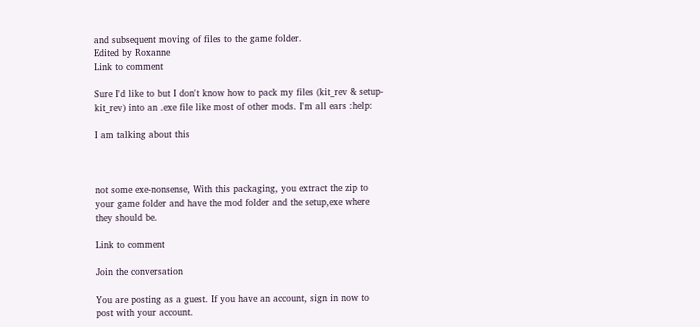and subsequent moving of files to the game folder.
Edited by Roxanne
Link to comment

Sure I'd like to but I don't know how to pack my files (kit_rev & setup-kit_rev) into an .exe file like most of other mods. I'm all ears :help:

I am talking about this



not some exe-nonsense, With this packaging, you extract the zip to your game folder and have the mod folder and the setup,exe where they should be.

Link to comment

Join the conversation

You are posting as a guest. If you have an account, sign in now to post with your account.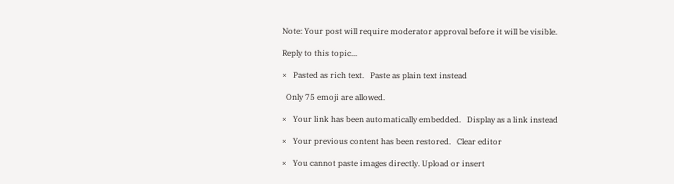Note: Your post will require moderator approval before it will be visible.

Reply to this topic...

×   Pasted as rich text.   Paste as plain text instead

  Only 75 emoji are allowed.

×   Your link has been automatically embedded.   Display as a link instead

×   Your previous content has been restored.   Clear editor

×   You cannot paste images directly. Upload or insert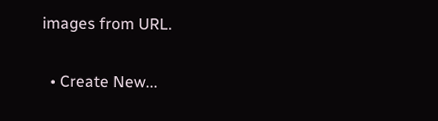images from URL.

  • Create New...